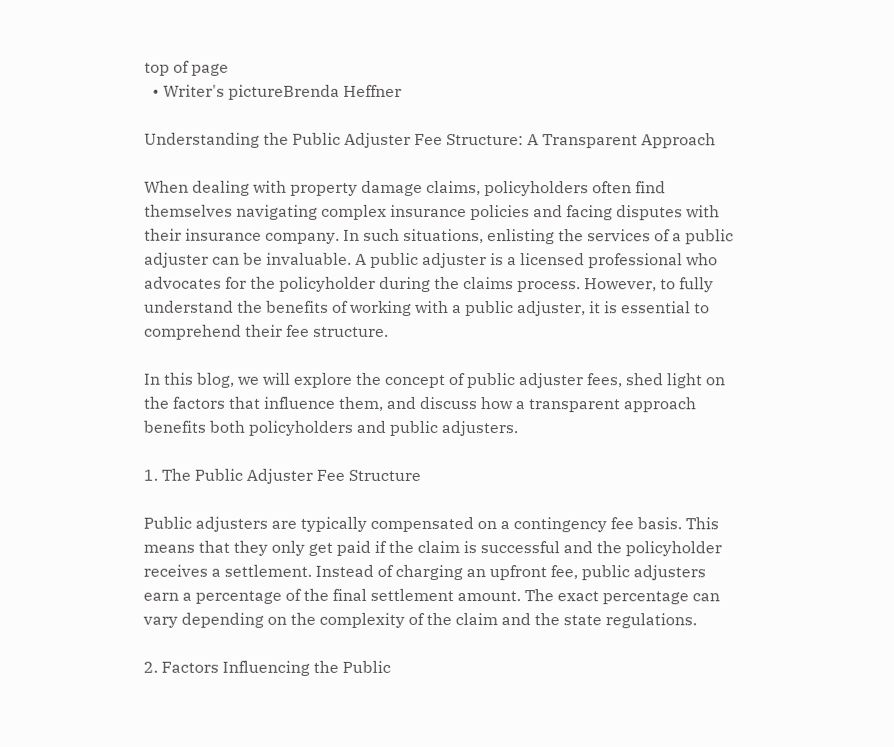top of page
  • Writer's pictureBrenda Heffner

Understanding the Public Adjuster Fee Structure: A Transparent Approach

When dealing with property damage claims, policyholders often find themselves navigating complex insurance policies and facing disputes with their insurance company. In such situations, enlisting the services of a public adjuster can be invaluable. A public adjuster is a licensed professional who advocates for the policyholder during the claims process. However, to fully understand the benefits of working with a public adjuster, it is essential to comprehend their fee structure.

In this blog, we will explore the concept of public adjuster fees, shed light on the factors that influence them, and discuss how a transparent approach benefits both policyholders and public adjusters.

1. The Public Adjuster Fee Structure

Public adjusters are typically compensated on a contingency fee basis. This means that they only get paid if the claim is successful and the policyholder receives a settlement. Instead of charging an upfront fee, public adjusters earn a percentage of the final settlement amount. The exact percentage can vary depending on the complexity of the claim and the state regulations.

2. Factors Influencing the Public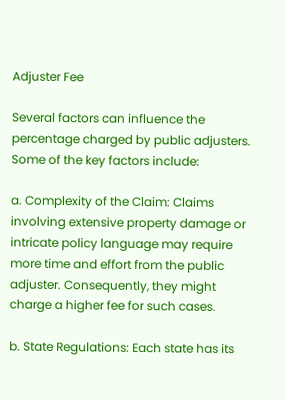Adjuster Fee

Several factors can influence the percentage charged by public adjusters. Some of the key factors include:

a. Complexity of the Claim: Claims involving extensive property damage or intricate policy language may require more time and effort from the public adjuster. Consequently, they might charge a higher fee for such cases.

b. State Regulations: Each state has its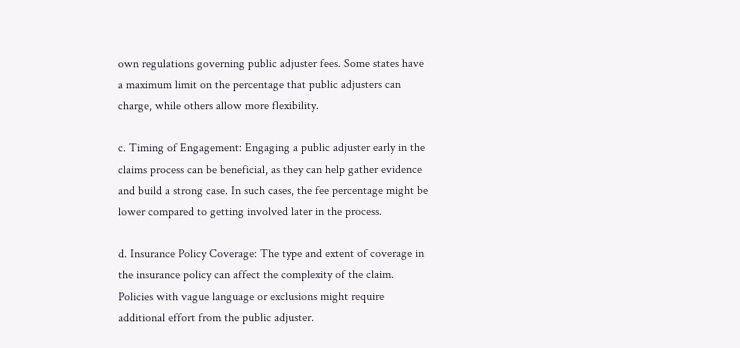own regulations governing public adjuster fees. Some states have a maximum limit on the percentage that public adjusters can charge, while others allow more flexibility.

c. Timing of Engagement: Engaging a public adjuster early in the claims process can be beneficial, as they can help gather evidence and build a strong case. In such cases, the fee percentage might be lower compared to getting involved later in the process.

d. Insurance Policy Coverage: The type and extent of coverage in the insurance policy can affect the complexity of the claim. Policies with vague language or exclusions might require additional effort from the public adjuster.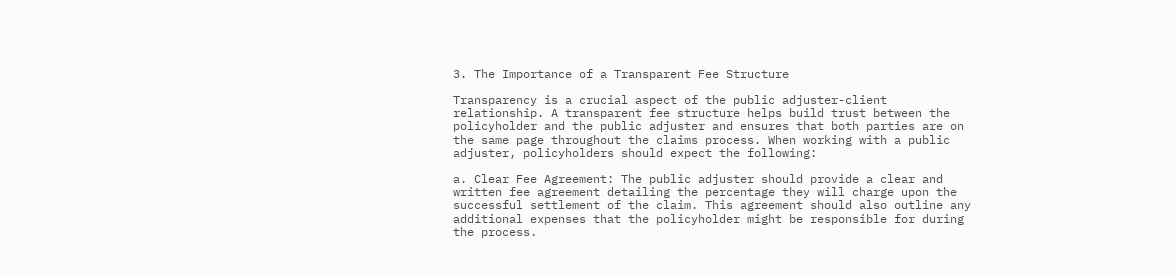3. The Importance of a Transparent Fee Structure

Transparency is a crucial aspect of the public adjuster-client relationship. A transparent fee structure helps build trust between the policyholder and the public adjuster and ensures that both parties are on the same page throughout the claims process. When working with a public adjuster, policyholders should expect the following:

a. Clear Fee Agreement: The public adjuster should provide a clear and written fee agreement detailing the percentage they will charge upon the successful settlement of the claim. This agreement should also outline any additional expenses that the policyholder might be responsible for during the process.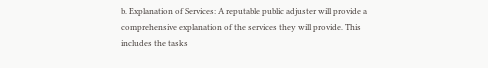b. Explanation of Services: A reputable public adjuster will provide a comprehensive explanation of the services they will provide. This includes the tasks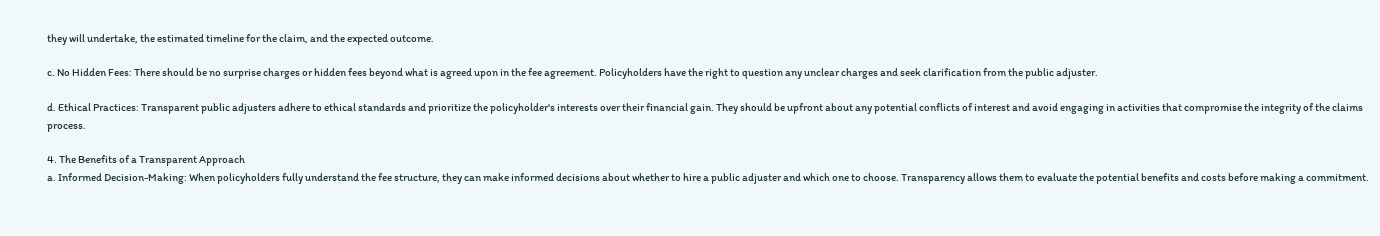they will undertake, the estimated timeline for the claim, and the expected outcome.

c. No Hidden Fees: There should be no surprise charges or hidden fees beyond what is agreed upon in the fee agreement. Policyholders have the right to question any unclear charges and seek clarification from the public adjuster.

d. Ethical Practices: Transparent public adjusters adhere to ethical standards and prioritize the policyholder's interests over their financial gain. They should be upfront about any potential conflicts of interest and avoid engaging in activities that compromise the integrity of the claims process.

4. The Benefits of a Transparent Approach
a. Informed Decision-Making: When policyholders fully understand the fee structure, they can make informed decisions about whether to hire a public adjuster and which one to choose. Transparency allows them to evaluate the potential benefits and costs before making a commitment.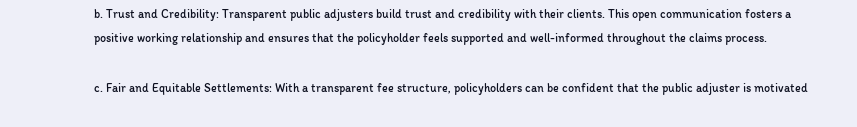b. Trust and Credibility: Transparent public adjusters build trust and credibility with their clients. This open communication fosters a positive working relationship and ensures that the policyholder feels supported and well-informed throughout the claims process.

c. Fair and Equitable Settlements: With a transparent fee structure, policyholders can be confident that the public adjuster is motivated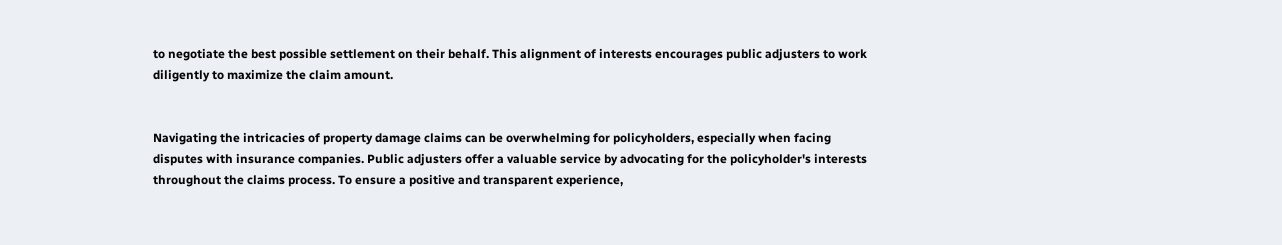to negotiate the best possible settlement on their behalf. This alignment of interests encourages public adjusters to work diligently to maximize the claim amount.


Navigating the intricacies of property damage claims can be overwhelming for policyholders, especially when facing disputes with insurance companies. Public adjusters offer a valuable service by advocating for the policyholder's interests throughout the claims process. To ensure a positive and transparent experience,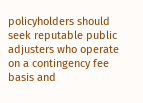policyholders should seek reputable public adjusters who operate on a contingency fee basis and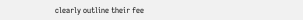clearly outline their fee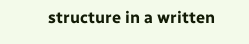structure in a written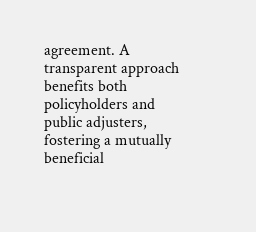agreement. A transparent approach benefits both policyholders and public adjusters, fostering a mutually beneficial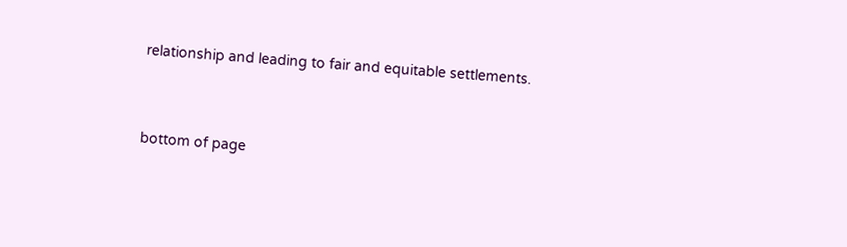relationship and leading to fair and equitable settlements.


bottom of page